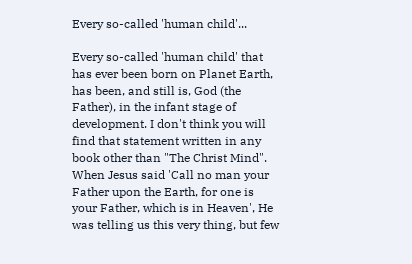Every so-called 'human child'...

Every so-called 'human child' that has ever been born on Planet Earth, has been, and still is, God (the Father), in the infant stage of development. I don't think you will find that statement written in any book other than "The Christ Mind". When Jesus said 'Call no man your Father upon the Earth, for one is your Father, which is in Heaven', He was telling us this very thing, but few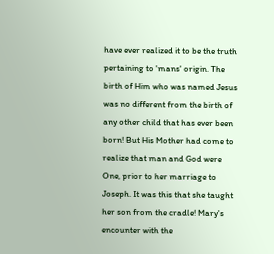have ever realized it to be the truth pertaining to 'mans' origin. The birth of Him who was named Jesus was no different from the birth of any other child that has ever been born! But His Mother had come to realize that man and God were One, prior to her marriage to Joseph. It was this that she taught her son from the cradle! Mary's encounter with the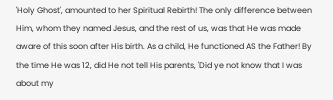'Holy Ghost', amounted to her Spiritual Rebirth! The only difference between Him, whom they named Jesus, and the rest of us, was that He was made aware of this soon after His birth. As a child, He functioned AS the Father! By the time He was 12, did He not tell His parents, 'Did ye not know that I was about my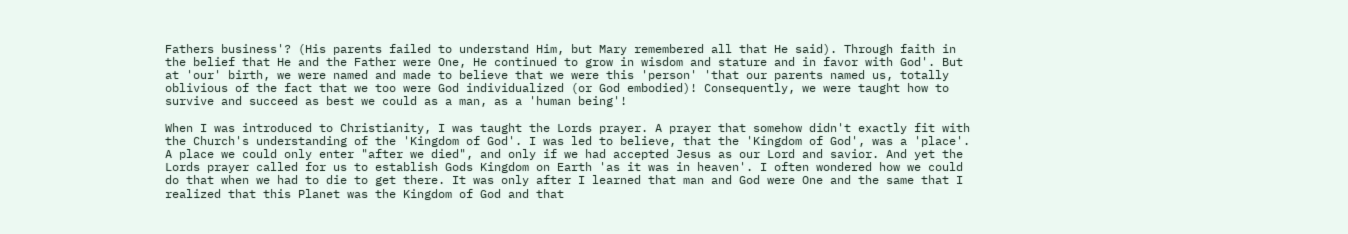Fathers business'? (His parents failed to understand Him, but Mary remembered all that He said). Through faith in the belief that He and the Father were One, He continued to grow in wisdom and stature and in favor with God'. But at 'our' birth, we were named and made to believe that we were this 'person' 'that our parents named us, totally oblivious of the fact that we too were God individualized (or God embodied)! Consequently, we were taught how to survive and succeed as best we could as a man, as a 'human being'!

When I was introduced to Christianity, I was taught the Lords prayer. A prayer that somehow didn't exactly fit with the Church's understanding of the 'Kingdom of God'. I was led to believe, that the 'Kingdom of God', was a 'place'. A place we could only enter "after we died", and only if we had accepted Jesus as our Lord and savior. And yet the Lords prayer called for us to establish Gods Kingdom on Earth 'as it was in heaven'. I often wondered how we could do that when we had to die to get there. It was only after I learned that man and God were One and the same that I realized that this Planet was the Kingdom of God and that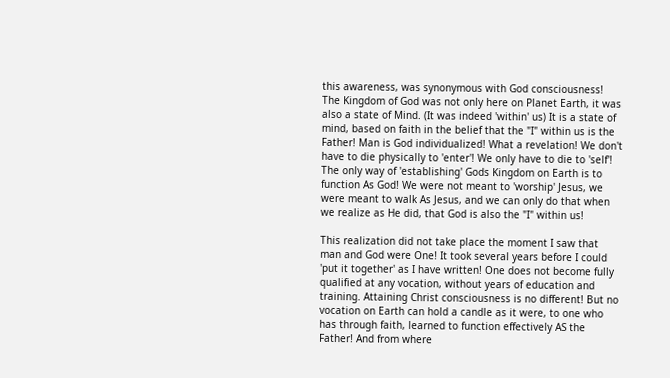this awareness, was synonymous with God consciousness! The Kingdom of God was not only here on Planet Earth, it was also a state of Mind. (It was indeed 'within' us) It is a state of mind, based on faith in the belief that the "I" within us is the Father! Man is God individualized! What a revelation! We don't have to die physically to 'enter'! We only have to die to 'self'! The only way of 'establishing' Gods Kingdom on Earth is to function As God! We were not meant to 'worship' Jesus, we were meant to walk As Jesus, and we can only do that when we realize as He did, that God is also the "I" within us!

This realization did not take place the moment I saw that man and God were One! It took several years before I could 'put it together' as I have written! One does not become fully qualified at any vocation, without years of education and training. Attaining Christ consciousness is no different! But no vocation on Earth can hold a candle as it were, to one who has through faith, learned to function effectively AS the Father! And from where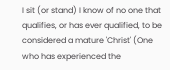I sit (or stand) I know of no one that qualifies, or has ever qualified, to be considered a mature 'Christ' (One who has experienced the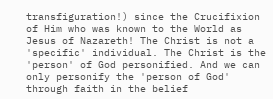transfiguration!) since the Crucifixion of Him who was known to the World as Jesus of Nazareth! The Christ is not a 'specific' individual. The Christ is the 'person' of God personified. And we can only personify the 'person of God' through faith in the belief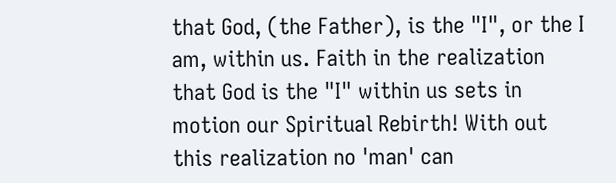that God, (the Father), is the "I", or the I am, within us. Faith in the realization that God is the "I" within us sets in motion our Spiritual Rebirth! With out this realization no 'man' can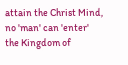attain the Christ Mind, no 'man' can 'enter' the Kingdom of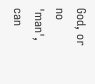God, or no 'man', can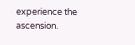experience the ascension.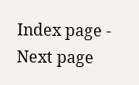Index page - Next page